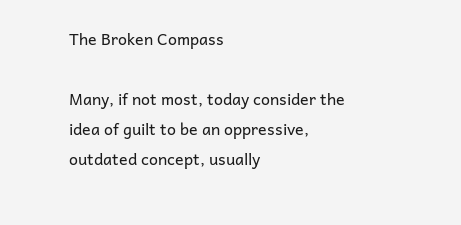The Broken Compass

Many, if not most, today consider the idea of guilt to be an oppressive, outdated concept, usually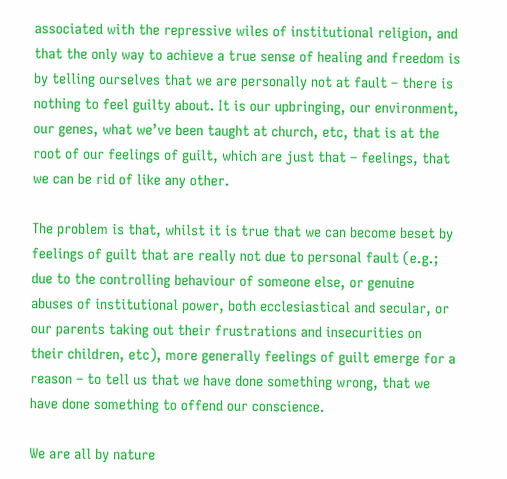associated with the repressive wiles of institutional religion, and that the only way to achieve a true sense of healing and freedom is by telling ourselves that we are personally not at fault – there is nothing to feel guilty about. It is our upbringing, our environment, our genes, what we’ve been taught at church, etc, that is at the root of our feelings of guilt, which are just that – feelings, that we can be rid of like any other.

The problem is that, whilst it is true that we can become beset by feelings of guilt that are really not due to personal fault (e.g.; due to the controlling behaviour of someone else, or genuine abuses of institutional power, both ecclesiastical and secular, or our parents taking out their frustrations and insecurities on their children, etc), more generally feelings of guilt emerge for a reason – to tell us that we have done something wrong, that we have done something to offend our conscience.

We are all by nature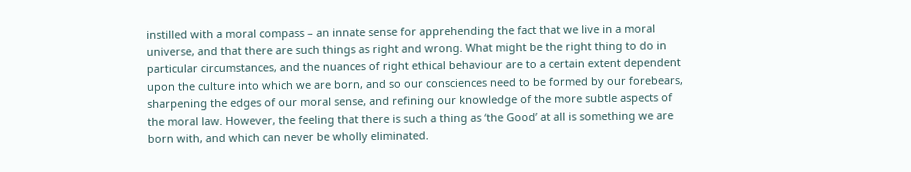instilled with a moral compass – an innate sense for apprehending the fact that we live in a moral universe, and that there are such things as right and wrong. What might be the right thing to do in particular circumstances, and the nuances of right ethical behaviour are to a certain extent dependent upon the culture into which we are born, and so our consciences need to be formed by our forebears, sharpening the edges of our moral sense, and refining our knowledge of the more subtle aspects of the moral law. However, the feeling that there is such a thing as ‘the Good’ at all is something we are born with, and which can never be wholly eliminated.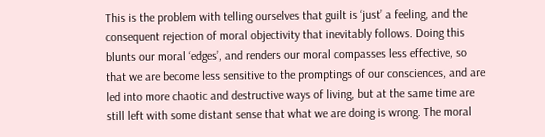This is the problem with telling ourselves that guilt is ‘just’ a feeling, and the consequent rejection of moral objectivity that inevitably follows. Doing this blunts our moral ‘edges’, and renders our moral compasses less effective, so that we are become less sensitive to the promptings of our consciences, and are led into more chaotic and destructive ways of living, but at the same time are still left with some distant sense that what we are doing is wrong. The moral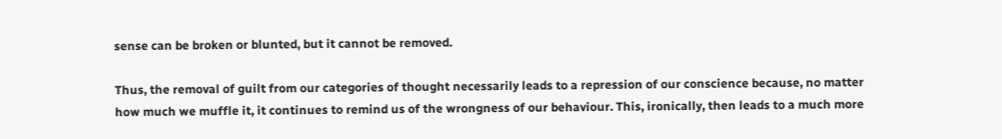sense can be broken or blunted, but it cannot be removed.

Thus, the removal of guilt from our categories of thought necessarily leads to a repression of our conscience because, no matter how much we muffle it, it continues to remind us of the wrongness of our behaviour. This, ironically, then leads to a much more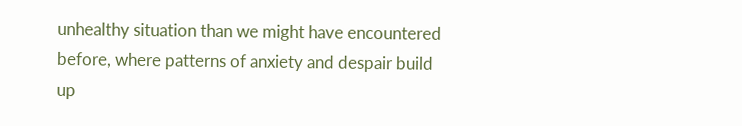unhealthy situation than we might have encountered before, where patterns of anxiety and despair build up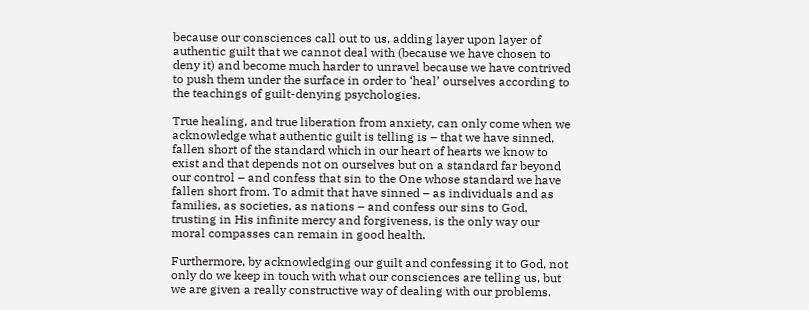because our consciences call out to us, adding layer upon layer of authentic guilt that we cannot deal with (because we have chosen to deny it) and become much harder to unravel because we have contrived to push them under the surface in order to ‘heal’ ourselves according to the teachings of guilt-denying psychologies.

True healing, and true liberation from anxiety, can only come when we acknowledge what authentic guilt is telling is – that we have sinned, fallen short of the standard which in our heart of hearts we know to exist and that depends not on ourselves but on a standard far beyond our control – and confess that sin to the One whose standard we have fallen short from. To admit that have sinned – as individuals and as families, as societies, as nations – and confess our sins to God, trusting in His infinite mercy and forgiveness, is the only way our moral compasses can remain in good health.

Furthermore, by acknowledging our guilt and confessing it to God, not only do we keep in touch with what our consciences are telling us, but we are given a really constructive way of dealing with our problems.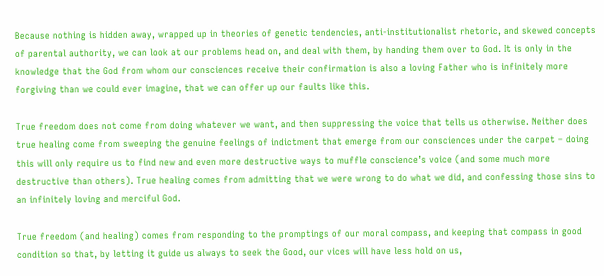Because nothing is hidden away, wrapped up in theories of genetic tendencies, anti-institutionalist rhetoric, and skewed concepts of parental authority, we can look at our problems head on, and deal with them, by handing them over to God. It is only in the knowledge that the God from whom our consciences receive their confirmation is also a loving Father who is infinitely more forgiving than we could ever imagine, that we can offer up our faults like this.

True freedom does not come from doing whatever we want, and then suppressing the voice that tells us otherwise. Neither does true healing come from sweeping the genuine feelings of indictment that emerge from our consciences under the carpet – doing this will only require us to find new and even more destructive ways to muffle conscience’s voice (and some much more destructive than others). True healing comes from admitting that we were wrong to do what we did, and confessing those sins to an infinitely loving and merciful God.

True freedom (and healing) comes from responding to the promptings of our moral compass, and keeping that compass in good condition so that, by letting it guide us always to seek the Good, our vices will have less hold on us,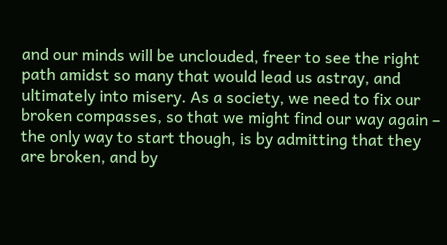and our minds will be unclouded, freer to see the right path amidst so many that would lead us astray, and ultimately into misery. As a society, we need to fix our broken compasses, so that we might find our way again – the only way to start though, is by admitting that they are broken, and by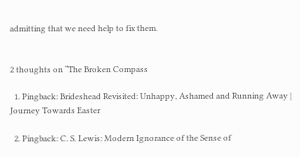admitting that we need help to fix them.


2 thoughts on “The Broken Compass

  1. Pingback: Brideshead Revisited: Unhappy, Ashamed and Running Away | Journey Towards Easter

  2. Pingback: C. S. Lewis: Modern Ignorance of the Sense of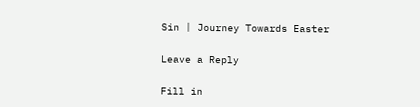Sin | Journey Towards Easter

Leave a Reply

Fill in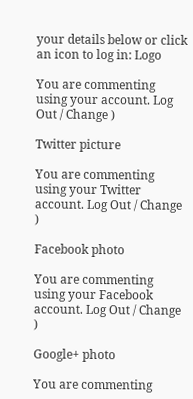your details below or click an icon to log in: Logo

You are commenting using your account. Log Out / Change )

Twitter picture

You are commenting using your Twitter account. Log Out / Change )

Facebook photo

You are commenting using your Facebook account. Log Out / Change )

Google+ photo

You are commenting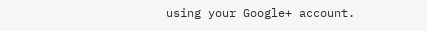using your Google+ account.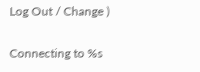Log Out / Change )

Connecting to %s